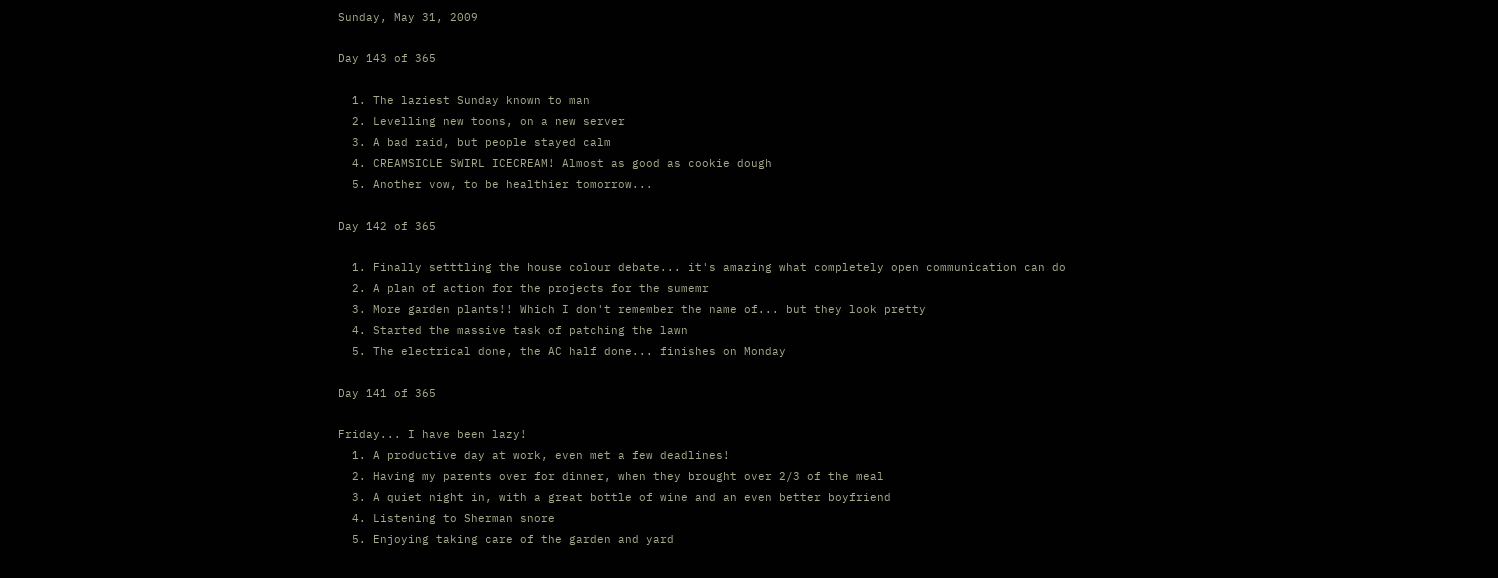Sunday, May 31, 2009

Day 143 of 365

  1. The laziest Sunday known to man
  2. Levelling new toons, on a new server
  3. A bad raid, but people stayed calm
  4. CREAMSICLE SWIRL ICECREAM! Almost as good as cookie dough
  5. Another vow, to be healthier tomorrow...

Day 142 of 365

  1. Finally setttling the house colour debate... it's amazing what completely open communication can do
  2. A plan of action for the projects for the sumemr
  3. More garden plants!! Which I don't remember the name of... but they look pretty
  4. Started the massive task of patching the lawn
  5. The electrical done, the AC half done... finishes on Monday

Day 141 of 365

Friday... I have been lazy!
  1. A productive day at work, even met a few deadlines!
  2. Having my parents over for dinner, when they brought over 2/3 of the meal
  3. A quiet night in, with a great bottle of wine and an even better boyfriend
  4. Listening to Sherman snore
  5. Enjoying taking care of the garden and yard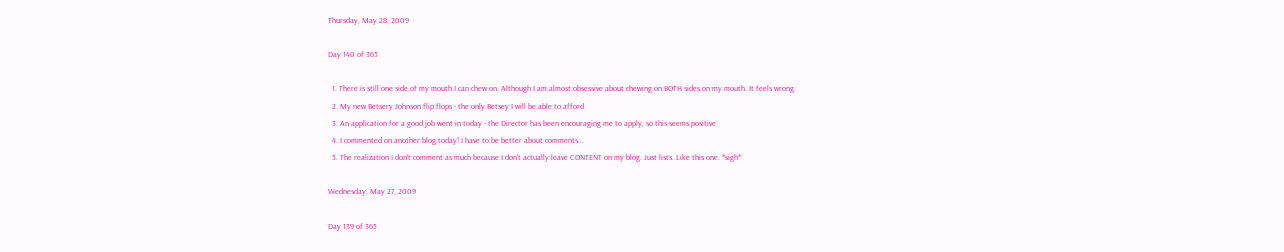Thursday, May 28, 2009

Day 140 of 365

  1. There is still one side of my mouth I can chew on. Although I am almost obsessive about chewing on BOTH sides on my mouth. It feels wrong.
  2. My new Betsery Johnson flip flops - the only Betsey I will be able to afford
  3. An application for a good job went in today - the Director has been encouraging me to apply, so this seems positive
  4. I commented on another blog today! I have to be better about comments...
  5. The realization I don't comment as much because I don't actually leave CONTENT on my blog. Just lists. Like this one. *sigh*

Wednesday, May 27, 2009

Day 139 of 365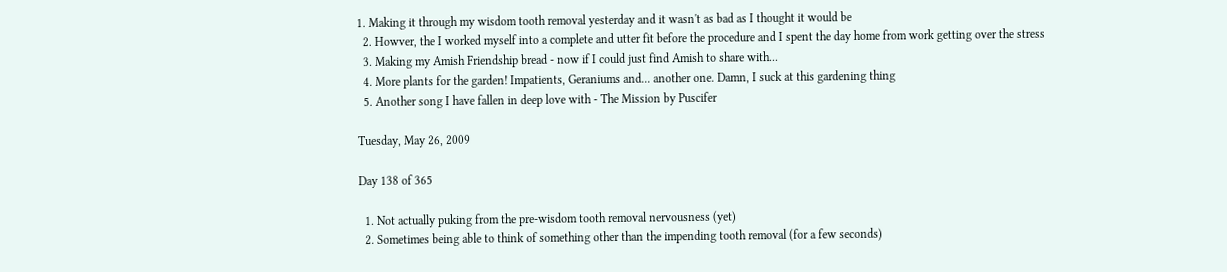1. Making it through my wisdom tooth removal yesterday and it wasn't as bad as I thought it would be
  2. Howver, the I worked myself into a complete and utter fit before the procedure and I spent the day home from work getting over the stress
  3. Making my Amish Friendship bread - now if I could just find Amish to share with...
  4. More plants for the garden! Impatients, Geraniums and... another one. Damn, I suck at this gardening thing
  5. Another song I have fallen in deep love with - The Mission by Puscifer

Tuesday, May 26, 2009

Day 138 of 365

  1. Not actually puking from the pre-wisdom tooth removal nervousness (yet)
  2. Sometimes being able to think of something other than the impending tooth removal (for a few seconds)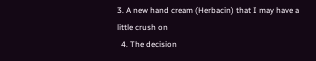3. A new hand cream (Herbacin) that I may have a little crush on
  4. The decision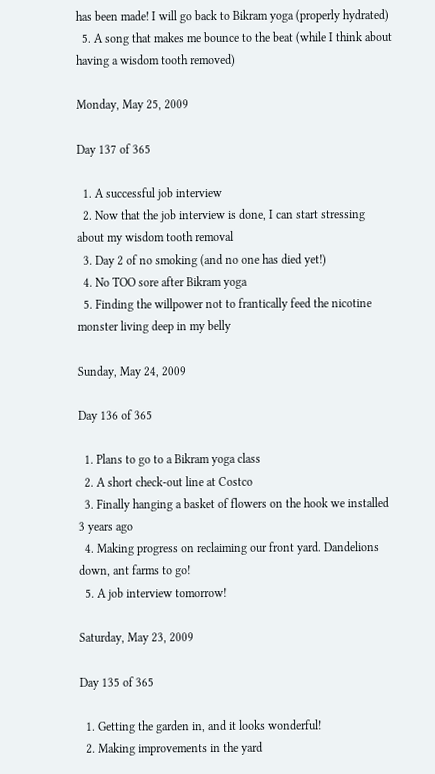has been made! I will go back to Bikram yoga (properly hydrated)
  5. A song that makes me bounce to the beat (while I think about having a wisdom tooth removed)

Monday, May 25, 2009

Day 137 of 365

  1. A successful job interview
  2. Now that the job interview is done, I can start stressing about my wisdom tooth removal
  3. Day 2 of no smoking (and no one has died yet!)
  4. No TOO sore after Bikram yoga
  5. Finding the willpower not to frantically feed the nicotine monster living deep in my belly

Sunday, May 24, 2009

Day 136 of 365

  1. Plans to go to a Bikram yoga class
  2. A short check-out line at Costco
  3. Finally hanging a basket of flowers on the hook we installed 3 years ago
  4. Making progress on reclaiming our front yard. Dandelions down, ant farms to go!
  5. A job interview tomorrow!

Saturday, May 23, 2009

Day 135 of 365

  1. Getting the garden in, and it looks wonderful!
  2. Making improvements in the yard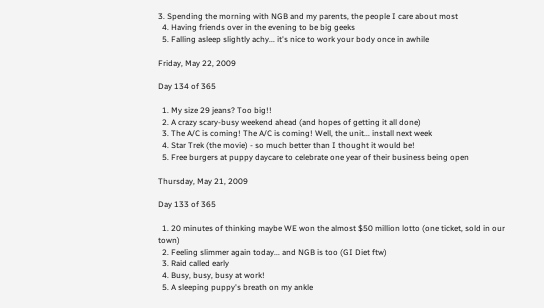3. Spending the morning with NGB and my parents, the people I care about most
  4. Having friends over in the evening to be big geeks
  5. Falling asleep slightly achy... it's nice to work your body once in awhile

Friday, May 22, 2009

Day 134 of 365

  1. My size 29 jeans? Too big!!
  2. A crazy scary-busy weekend ahead (and hopes of getting it all done)
  3. The A/C is coming! The A/C is coming! Well, the unit... install next week
  4. Star Trek (the movie) - so much better than I thought it would be!
  5. Free burgers at puppy daycare to celebrate one year of their business being open

Thursday, May 21, 2009

Day 133 of 365

  1. 20 minutes of thinking maybe WE won the almost $50 million lotto (one ticket, sold in our town)
  2. Feeling slimmer again today... and NGB is too (GI Diet ftw)
  3. Raid called early
  4. Busy, busy, busy at work!
  5. A sleeping puppy's breath on my ankle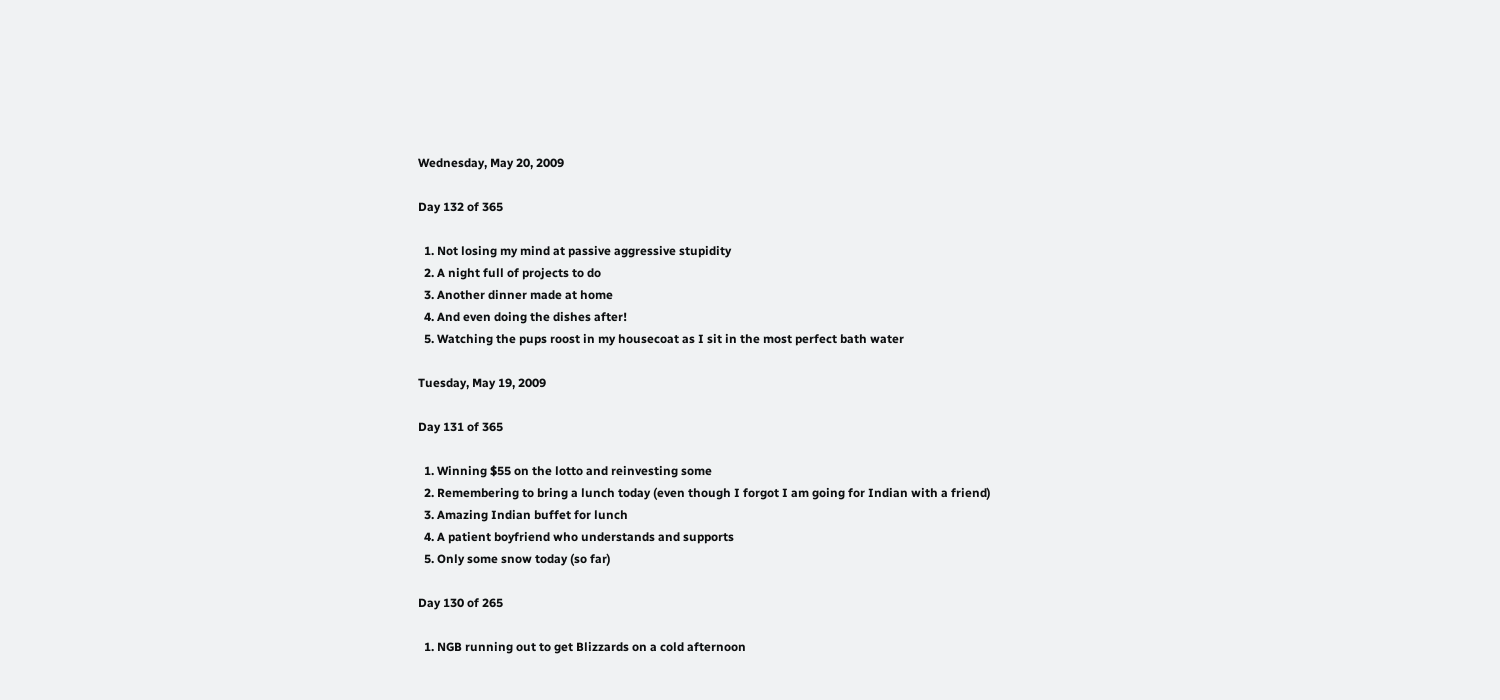Wednesday, May 20, 2009

Day 132 of 365

  1. Not losing my mind at passive aggressive stupidity
  2. A night full of projects to do
  3. Another dinner made at home
  4. And even doing the dishes after!
  5. Watching the pups roost in my housecoat as I sit in the most perfect bath water

Tuesday, May 19, 2009

Day 131 of 365

  1. Winning $55 on the lotto and reinvesting some
  2. Remembering to bring a lunch today (even though I forgot I am going for Indian with a friend)
  3. Amazing Indian buffet for lunch
  4. A patient boyfriend who understands and supports
  5. Only some snow today (so far)

Day 130 of 265

  1. NGB running out to get Blizzards on a cold afternoon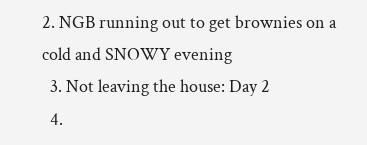2. NGB running out to get brownies on a cold and SNOWY evening
  3. Not leaving the house: Day 2
  4.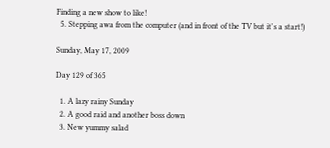Finding a new show to like!
  5. Stepping awa from the computer (and in front of the TV but it's a start!)

Sunday, May 17, 2009

Day 129 of 365

  1. A lazy rainy Sunday
  2. A good raid and another boss down
  3. New yummy salad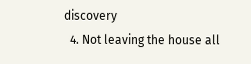discovery
  4. Not leaving the house all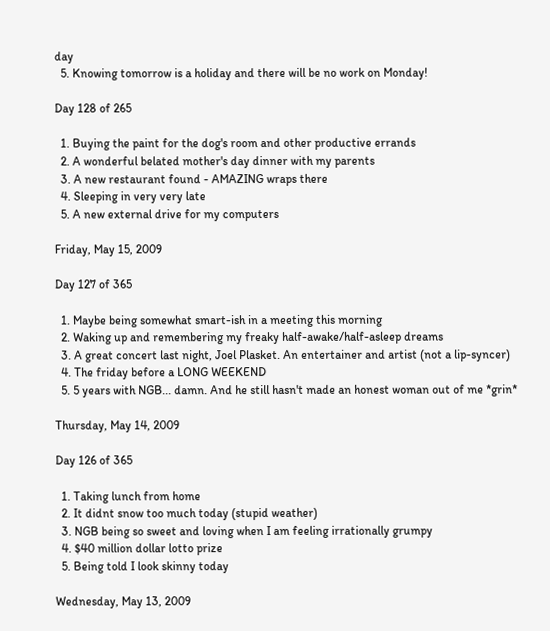day
  5. Knowing tomorrow is a holiday and there will be no work on Monday!

Day 128 of 265

  1. Buying the paint for the dog's room and other productive errands
  2. A wonderful belated mother's day dinner with my parents
  3. A new restaurant found - AMAZING wraps there
  4. Sleeping in very very late
  5. A new external drive for my computers

Friday, May 15, 2009

Day 127 of 365

  1. Maybe being somewhat smart-ish in a meeting this morning
  2. Waking up and remembering my freaky half-awake/half-asleep dreams
  3. A great concert last night, Joel Plasket. An entertainer and artist (not a lip-syncer)
  4. The friday before a LONG WEEKEND
  5. 5 years with NGB... damn. And he still hasn't made an honest woman out of me *grin*

Thursday, May 14, 2009

Day 126 of 365

  1. Taking lunch from home
  2. It didnt snow too much today (stupid weather)
  3. NGB being so sweet and loving when I am feeling irrationally grumpy
  4. $40 million dollar lotto prize
  5. Being told I look skinny today

Wednesday, May 13, 2009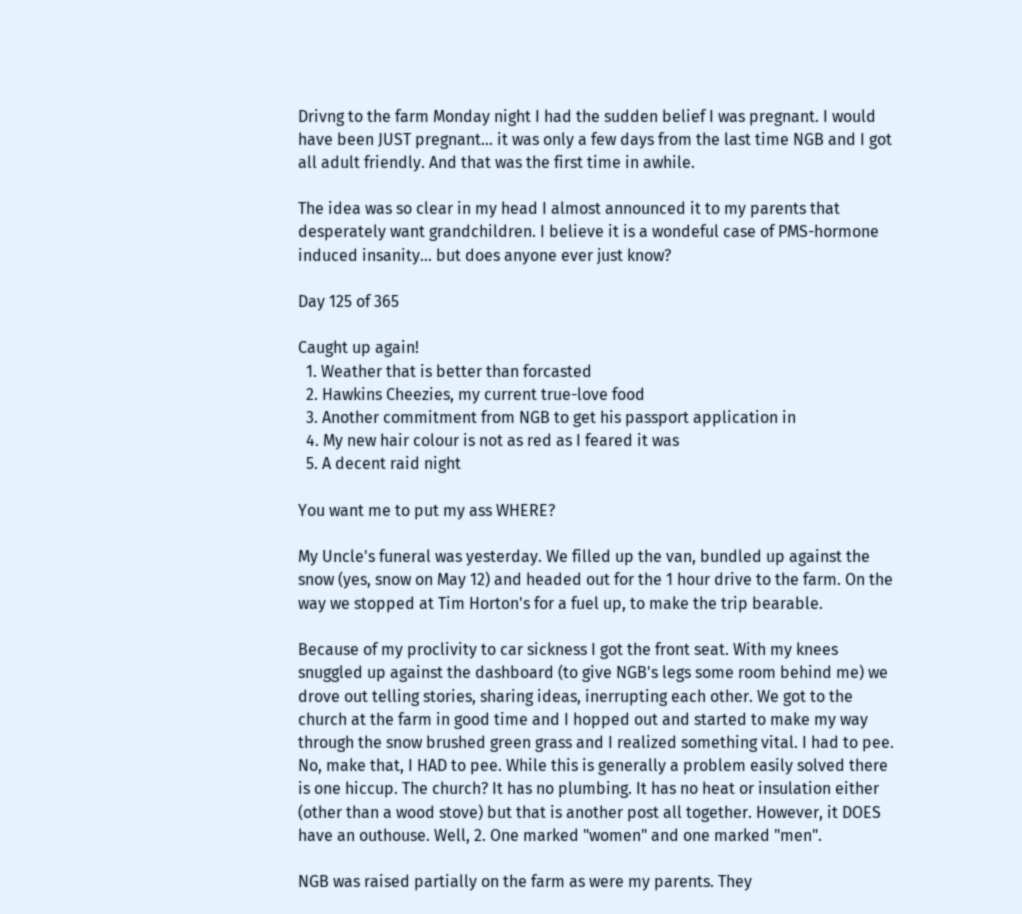Drivng to the farm Monday night I had the sudden belief I was pregnant. I would have been JUST pregnant... it was only a few days from the last time NGB and I got all adult friendly. And that was the first time in awhile.

The idea was so clear in my head I almost announced it to my parents that desperately want grandchildren. I believe it is a wondeful case of PMS-hormone induced insanity... but does anyone ever just know?

Day 125 of 365

Caught up again!
  1. Weather that is better than forcasted
  2. Hawkins Cheezies, my current true-love food
  3. Another commitment from NGB to get his passport application in
  4. My new hair colour is not as red as I feared it was
  5. A decent raid night

You want me to put my ass WHERE?

My Uncle's funeral was yesterday. We filled up the van, bundled up against the snow (yes, snow on May 12) and headed out for the 1 hour drive to the farm. On the way we stopped at Tim Horton's for a fuel up, to make the trip bearable.

Because of my proclivity to car sickness I got the front seat. With my knees snuggled up against the dashboard (to give NGB's legs some room behind me) we drove out telling stories, sharing ideas, inerrupting each other. We got to the church at the farm in good time and I hopped out and started to make my way through the snow brushed green grass and I realized something vital. I had to pee. No, make that, I HAD to pee. While this is generally a problem easily solved there is one hiccup. The church? It has no plumbing. It has no heat or insulation either (other than a wood stove) but that is another post all together. However, it DOES have an outhouse. Well, 2. One marked "women" and one marked "men".

NGB was raised partially on the farm as were my parents. They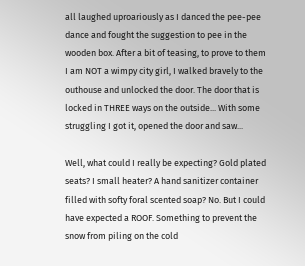all laughed uproariously as I danced the pee-pee dance and fought the suggestion to pee in the wooden box. After a bit of teasing, to prove to them I am NOT a wimpy city girl, I walked bravely to the outhouse and unlocked the door. The door that is locked in THREE ways on the outside... With some struggling I got it, opened the door and saw...

Well, what could I really be expecting? Gold plated seats? I small heater? A hand sanitizer container filled with softy foral scented soap? No. But I could have expected a ROOF. Something to prevent the snow from piling on the cold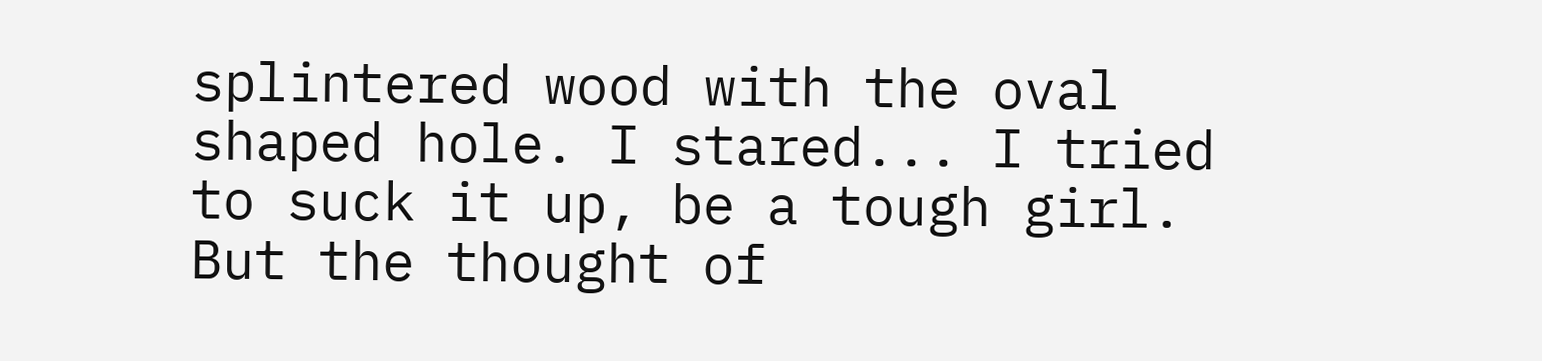splintered wood with the oval shaped hole. I stared... I tried to suck it up, be a tough girl. But the thought of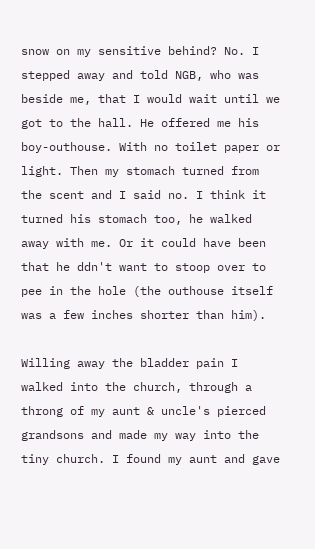snow on my sensitive behind? No. I stepped away and told NGB, who was beside me, that I would wait until we got to the hall. He offered me his boy-outhouse. With no toilet paper or light. Then my stomach turned from the scent and I said no. I think it turned his stomach too, he walked away with me. Or it could have been that he ddn't want to stoop over to pee in the hole (the outhouse itself was a few inches shorter than him).

Willing away the bladder pain I walked into the church, through a throng of my aunt & uncle's pierced grandsons and made my way into the tiny church. I found my aunt and gave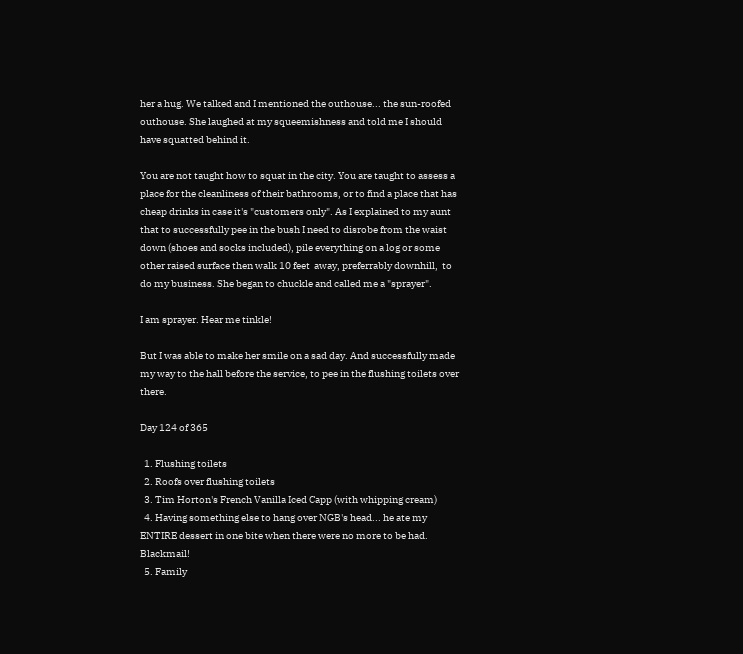her a hug. We talked and I mentioned the outhouse... the sun-roofed outhouse. She laughed at my squeemishness and told me I should have squatted behind it.

You are not taught how to squat in the city. You are taught to assess a place for the cleanliness of their bathrooms, or to find a place that has cheap drinks in case it's "customers only". As I explained to my aunt that to successfully pee in the bush I need to disrobe from the waist down (shoes and socks included), pile everything on a log or some other raised surface then walk 10 feet  away, preferrably downhill,  to do my business. She began to chuckle and called me a "sprayer".

I am sprayer. Hear me tinkle!

But I was able to make her smile on a sad day. And successfully made my way to the hall before the service, to pee in the flushing toilets over there.

Day 124 of 365

  1. Flushing toilets
  2. Roofs over flushing toilets
  3. Tim Horton's French Vanilla Iced Capp (with whipping cream)
  4. Having something else to hang over NGB's head... he ate my ENTIRE dessert in one bite when there were no more to be had. Blackmail!
  5. Family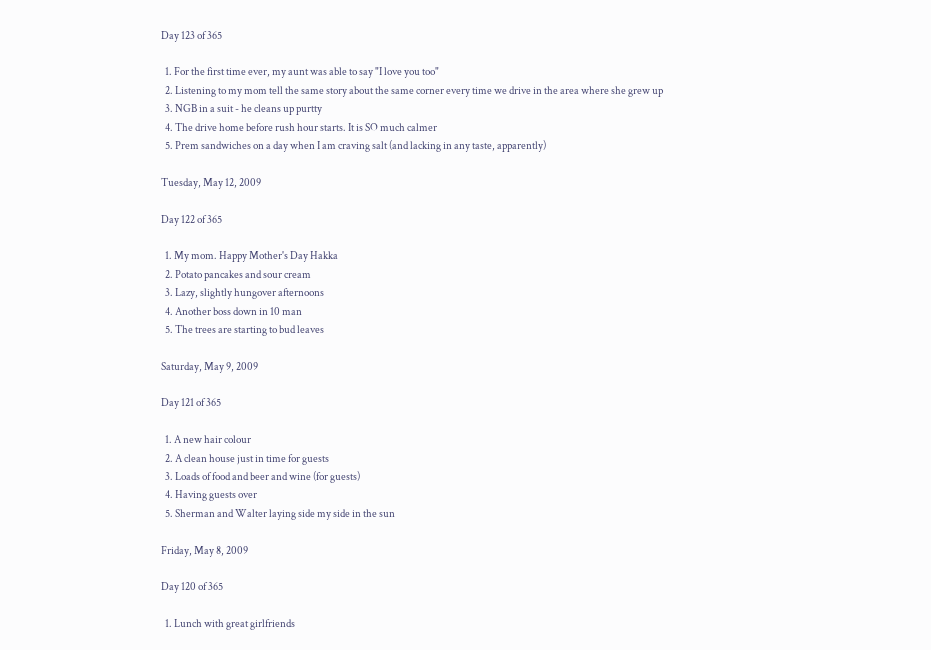Day 123 of 365

  1. For the first time ever, my aunt was able to say "I love you too"
  2. Listening to my mom tell the same story about the same corner every time we drive in the area where she grew up
  3. NGB in a suit - he cleans up purtty
  4. The drive home before rush hour starts. It is SO much calmer
  5. Prem sandwiches on a day when I am craving salt (and lacking in any taste, apparently)

Tuesday, May 12, 2009

Day 122 of 365

  1. My mom. Happy Mother's Day Hakka
  2. Potato pancakes and sour cream
  3. Lazy, slightly hungover afternoons
  4. Another boss down in 10 man
  5. The trees are starting to bud leaves

Saturday, May 9, 2009

Day 121 of 365

  1. A new hair colour
  2. A clean house just in time for guests
  3. Loads of food and beer and wine (for guests)
  4. Having guests over
  5. Sherman and Walter laying side my side in the sun

Friday, May 8, 2009

Day 120 of 365

  1. Lunch with great girlfriends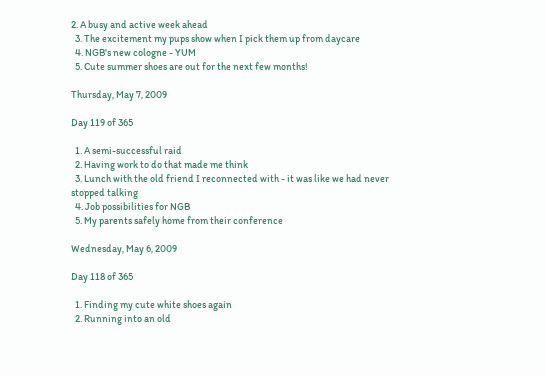2. A busy and active week ahead
  3. The excitement my pups show when I pick them up from daycare
  4. NGB's new cologne - YUM
  5. Cute summer shoes are out for the next few months!

Thursday, May 7, 2009

Day 119 of 365

  1. A semi-successful raid
  2. Having work to do that made me think
  3. Lunch with the old friend I reconnected with - it was like we had never stopped talking
  4. Job possibilities for NGB
  5. My parents safely home from their conference

Wednesday, May 6, 2009

Day 118 of 365

  1. Finding my cute white shoes again
  2. Running into an old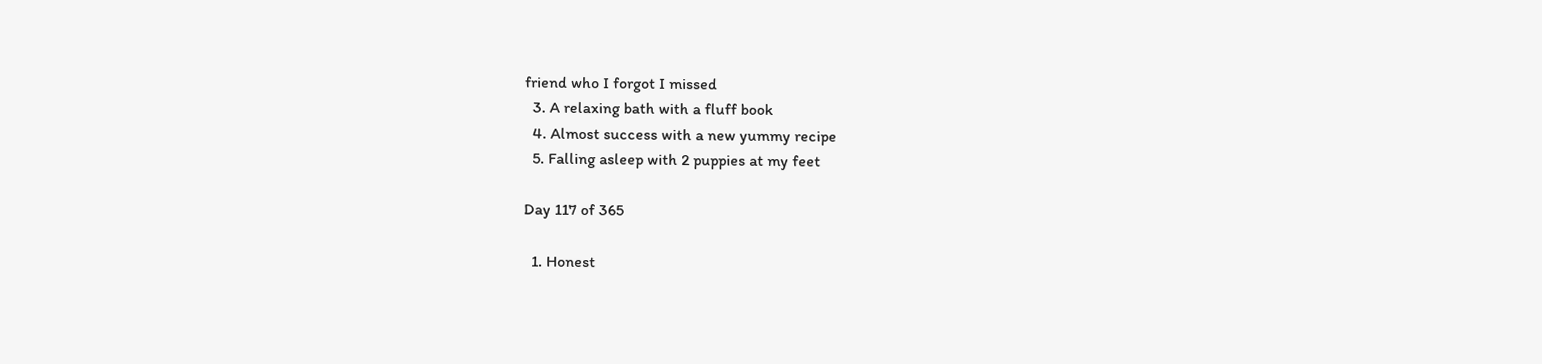friend who I forgot I missed
  3. A relaxing bath with a fluff book
  4. Almost success with a new yummy recipe
  5. Falling asleep with 2 puppies at my feet

Day 117 of 365

  1. Honest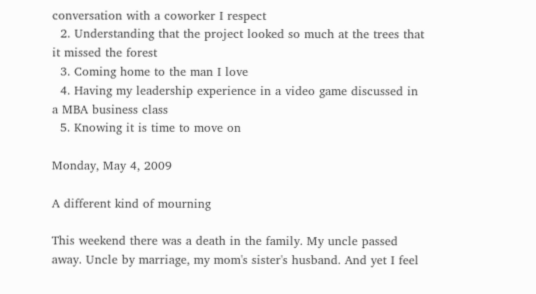conversation with a coworker I respect
  2. Understanding that the project looked so much at the trees that it missed the forest
  3. Coming home to the man I love
  4. Having my leadership experience in a video game discussed in a MBA business class
  5. Knowing it is time to move on

Monday, May 4, 2009

A different kind of mourning

This weekend there was a death in the family. My uncle passed away. Uncle by marriage, my mom's sister's husband. And yet I feel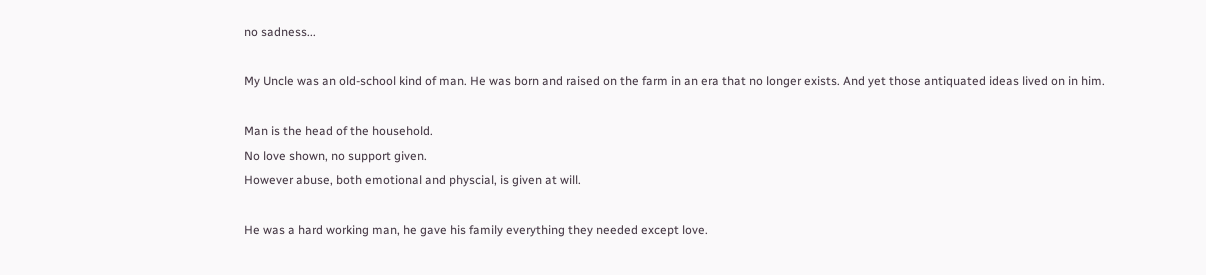no sadness...

My Uncle was an old-school kind of man. He was born and raised on the farm in an era that no longer exists. And yet those antiquated ideas lived on in him.

Man is the head of the household.
No love shown, no support given.
However abuse, both emotional and physcial, is given at will.

He was a hard working man, he gave his family everything they needed except love.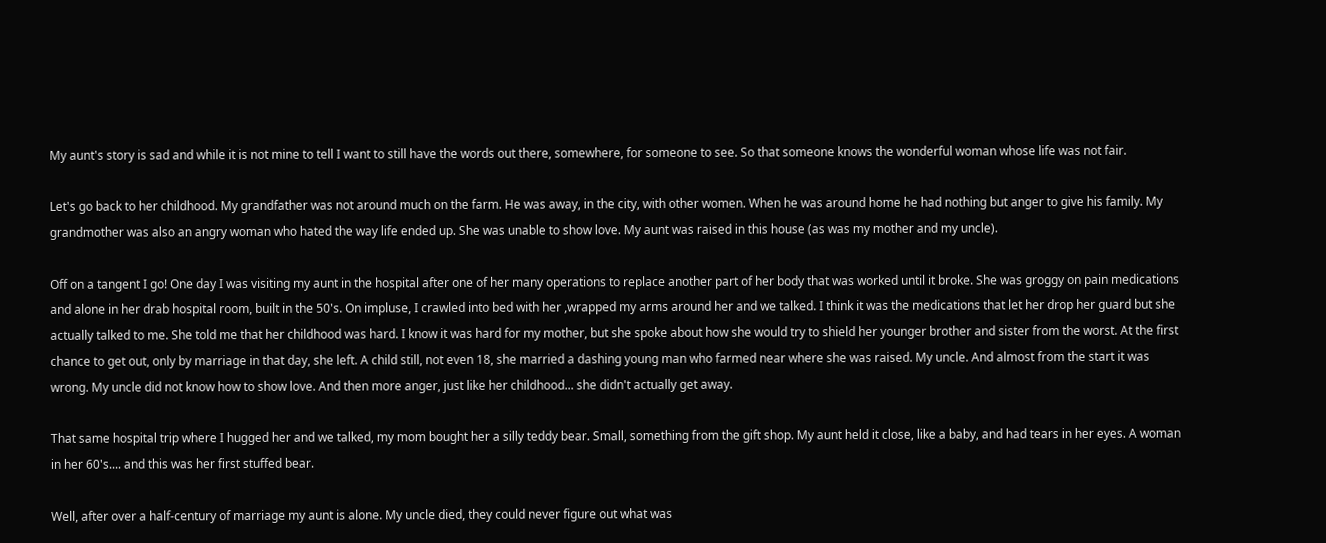My aunt's story is sad and while it is not mine to tell I want to still have the words out there, somewhere, for someone to see. So that someone knows the wonderful woman whose life was not fair.

Let's go back to her childhood. My grandfather was not around much on the farm. He was away, in the city, with other women. When he was around home he had nothing but anger to give his family. My grandmother was also an angry woman who hated the way life ended up. She was unable to show love. My aunt was raised in this house (as was my mother and my uncle).

Off on a tangent I go! One day I was visiting my aunt in the hospital after one of her many operations to replace another part of her body that was worked until it broke. She was groggy on pain medications and alone in her drab hospital room, built in the 50's. On impluse, I crawled into bed with her ,wrapped my arms around her and we talked. I think it was the medications that let her drop her guard but she actually talked to me. She told me that her childhood was hard. I know it was hard for my mother, but she spoke about how she would try to shield her younger brother and sister from the worst. At the first chance to get out, only by marriage in that day, she left. A child still, not even 18, she married a dashing young man who farmed near where she was raised. My uncle. And almost from the start it was wrong. My uncle did not know how to show love. And then more anger, just like her childhood... she didn't actually get away.

That same hospital trip where I hugged her and we talked, my mom bought her a silly teddy bear. Small, something from the gift shop. My aunt held it close, like a baby, and had tears in her eyes. A woman in her 60's.... and this was her first stuffed bear.

Well, after over a half-century of marriage my aunt is alone. My uncle died, they could never figure out what was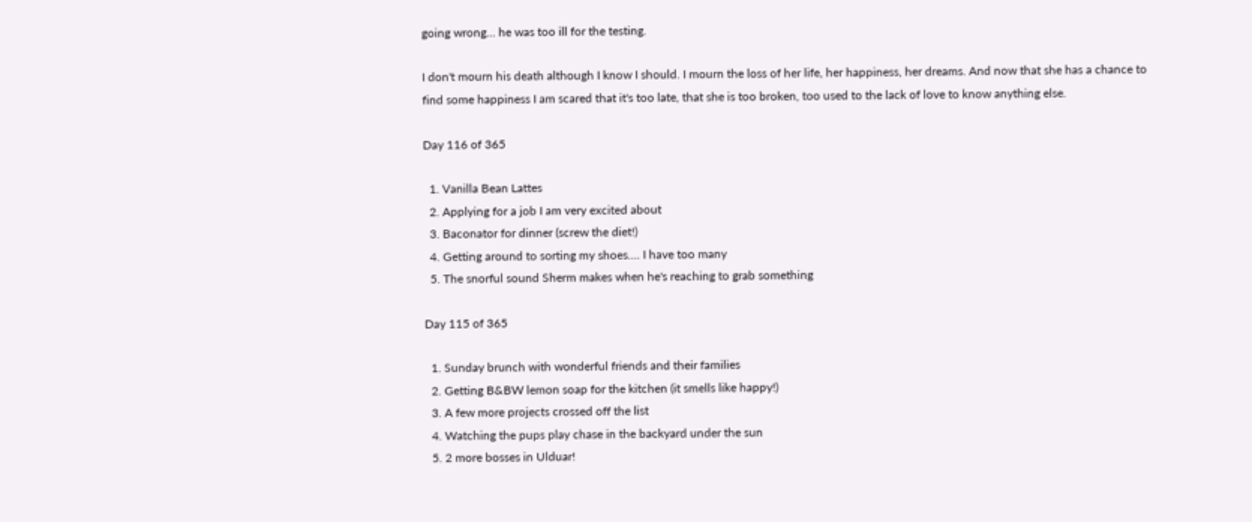going wrong... he was too ill for the testing.

I don't mourn his death although I know I should. I mourn the loss of her life, her happiness, her dreams. And now that she has a chance to find some happiness I am scared that it's too late, that she is too broken, too used to the lack of love to know anything else.

Day 116 of 365

  1. Vanilla Bean Lattes
  2. Applying for a job I am very excited about
  3. Baconator for dinner (screw the diet!)
  4. Getting around to sorting my shoes.... I have too many
  5. The snorful sound Sherm makes when he's reaching to grab something

Day 115 of 365

  1. Sunday brunch with wonderful friends and their families
  2. Getting B&BW lemon soap for the kitchen (it smells like happy!)
  3. A few more projects crossed off the list
  4. Watching the pups play chase in the backyard under the sun
  5. 2 more bosses in Ulduar!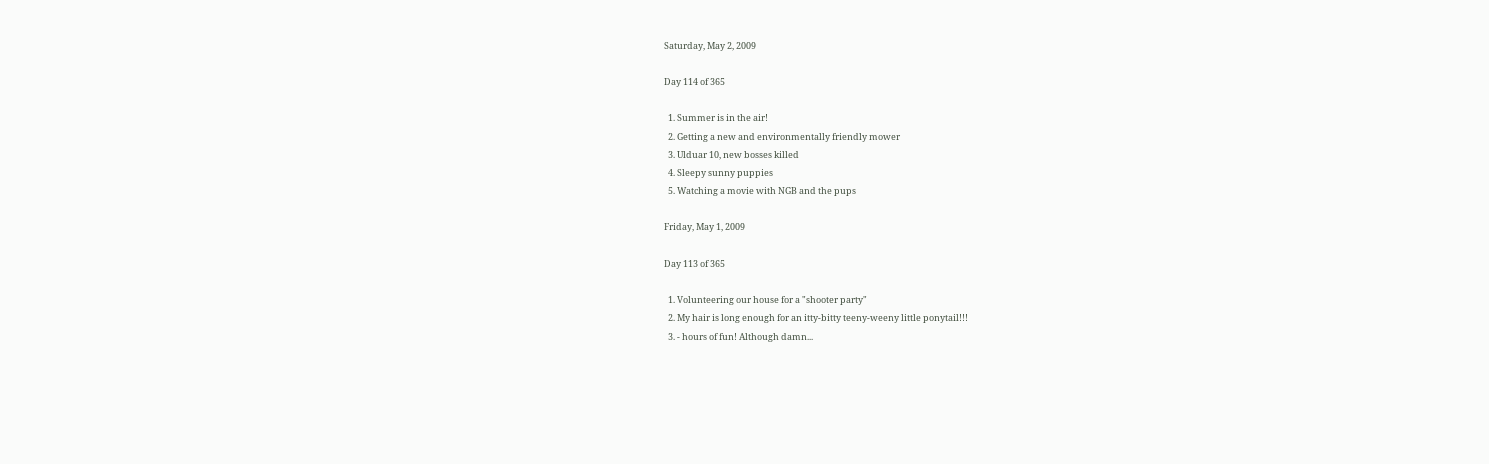Saturday, May 2, 2009

Day 114 of 365

  1. Summer is in the air!
  2. Getting a new and environmentally friendly mower
  3. Ulduar 10, new bosses killed
  4. Sleepy sunny puppies
  5. Watching a movie with NGB and the pups

Friday, May 1, 2009

Day 113 of 365

  1. Volunteering our house for a "shooter party"
  2. My hair is long enough for an itty-bitty teeny-weeny little ponytail!!!
  3. - hours of fun! Although damn...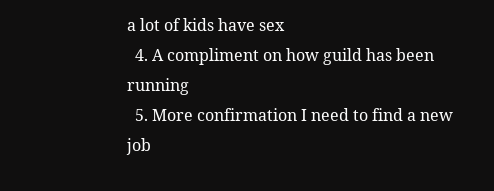a lot of kids have sex
  4. A compliment on how guild has been running
  5. More confirmation I need to find a new job